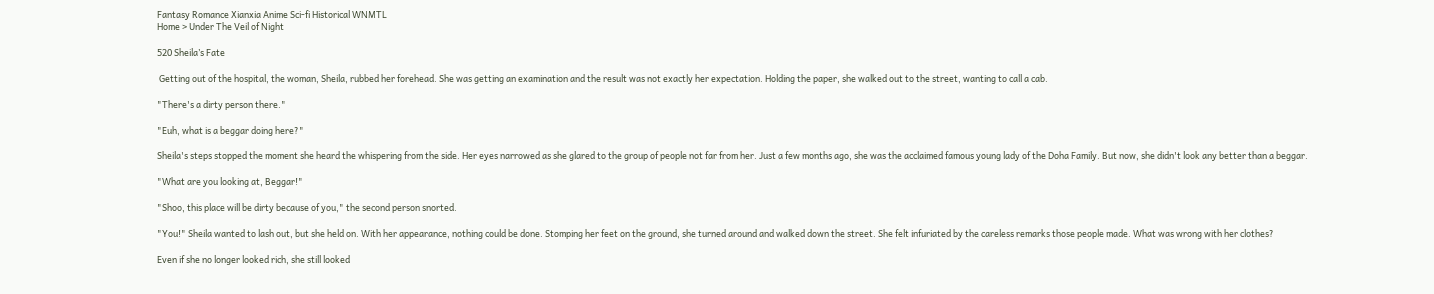Fantasy Romance Xianxia Anime Sci-fi Historical WNMTL
Home > Under The Veil of Night

520 Sheila’s Fate

 Getting out of the hospital, the woman, Sheila, rubbed her forehead. She was getting an examination and the result was not exactly her expectation. Holding the paper, she walked out to the street, wanting to call a cab.

"There's a dirty person there."

"Euh, what is a beggar doing here?"

Sheila's steps stopped the moment she heard the whispering from the side. Her eyes narrowed as she glared to the group of people not far from her. Just a few months ago, she was the acclaimed famous young lady of the Doha Family. But now, she didn't look any better than a beggar.

"What are you looking at, Beggar!"

"Shoo, this place will be dirty because of you," the second person snorted.

"You!" Sheila wanted to lash out, but she held on. With her appearance, nothing could be done. Stomping her feet on the ground, she turned around and walked down the street. She felt infuriated by the careless remarks those people made. What was wrong with her clothes?

Even if she no longer looked rich, she still looked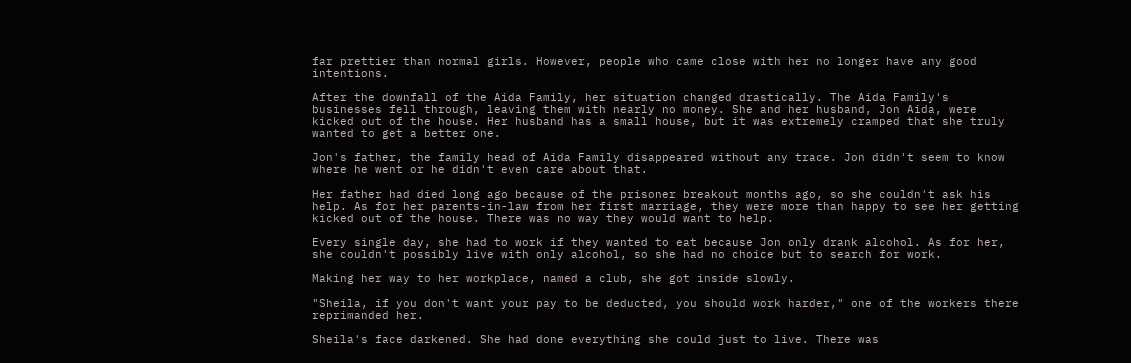far prettier than normal girls. However, people who came close with her no longer have any good intentions.

After the downfall of the Aida Family, her situation changed drastically. The Aida Family's businesses fell through, leaving them with nearly no money. She and her husband, Jon Aida, were kicked out of the house. Her husband has a small house, but it was extremely cramped that she truly wanted to get a better one.

Jon's father, the family head of Aida Family disappeared without any trace. Jon didn't seem to know where he went or he didn't even care about that.

Her father had died long ago because of the prisoner breakout months ago, so she couldn't ask his help. As for her parents-in-law from her first marriage, they were more than happy to see her getting kicked out of the house. There was no way they would want to help.

Every single day, she had to work if they wanted to eat because Jon only drank alcohol. As for her, she couldn't possibly live with only alcohol, so she had no choice but to search for work.

Making her way to her workplace, named a club, she got inside slowly.

"Sheila, if you don't want your pay to be deducted, you should work harder," one of the workers there reprimanded her.

Sheila's face darkened. She had done everything she could just to live. There was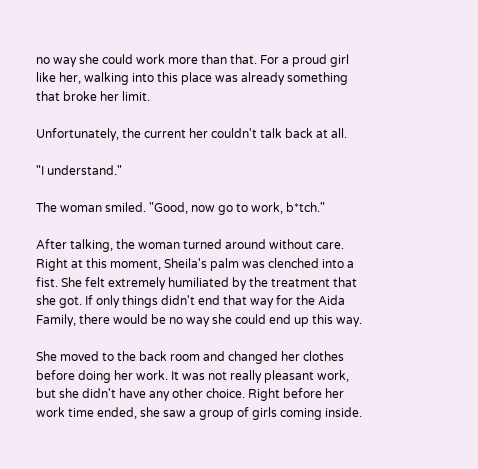no way she could work more than that. For a proud girl like her, walking into this place was already something that broke her limit.

Unfortunately, the current her couldn't talk back at all.

"I understand."

The woman smiled. "Good, now go to work, b*tch."

After talking, the woman turned around without care. Right at this moment, Sheila's palm was clenched into a fist. She felt extremely humiliated by the treatment that she got. If only things didn't end that way for the Aida Family, there would be no way she could end up this way.

She moved to the back room and changed her clothes before doing her work. It was not really pleasant work, but she didn't have any other choice. Right before her work time ended, she saw a group of girls coming inside.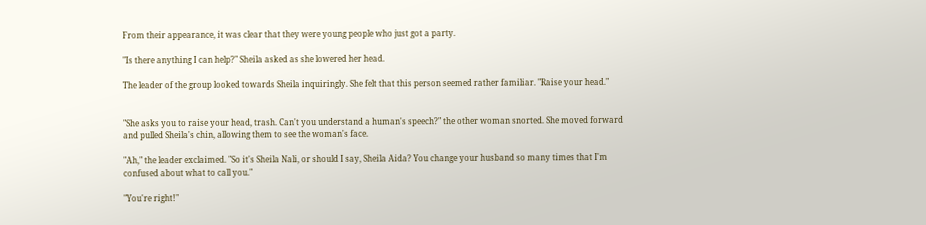From their appearance, it was clear that they were young people who just got a party.

"Is there anything I can help?" Sheila asked as she lowered her head.

The leader of the group looked towards Sheila inquiringly. She felt that this person seemed rather familiar. "Raise your head."


"She asks you to raise your head, trash. Can't you understand a human's speech?" the other woman snorted. She moved forward and pulled Sheila's chin, allowing them to see the woman's face.

"Ah," the leader exclaimed. "So it's Sheila Nali, or should I say, Sheila Aida? You change your husband so many times that I'm confused about what to call you."

"You're right!"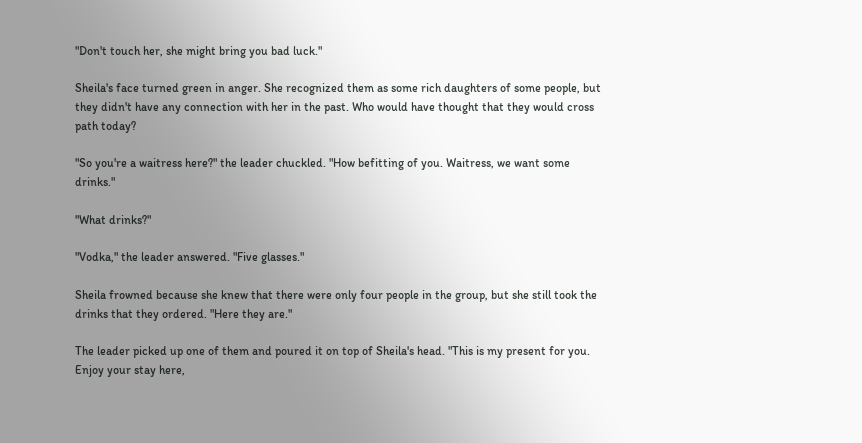"Don't touch her, she might bring you bad luck."

Sheila's face turned green in anger. She recognized them as some rich daughters of some people, but they didn't have any connection with her in the past. Who would have thought that they would cross path today?

"So you're a waitress here?" the leader chuckled. "How befitting of you. Waitress, we want some drinks."

"What drinks?"

"Vodka," the leader answered. "Five glasses."

Sheila frowned because she knew that there were only four people in the group, but she still took the drinks that they ordered. "Here they are."

The leader picked up one of them and poured it on top of Sheila's head. "This is my present for you. Enjoy your stay here,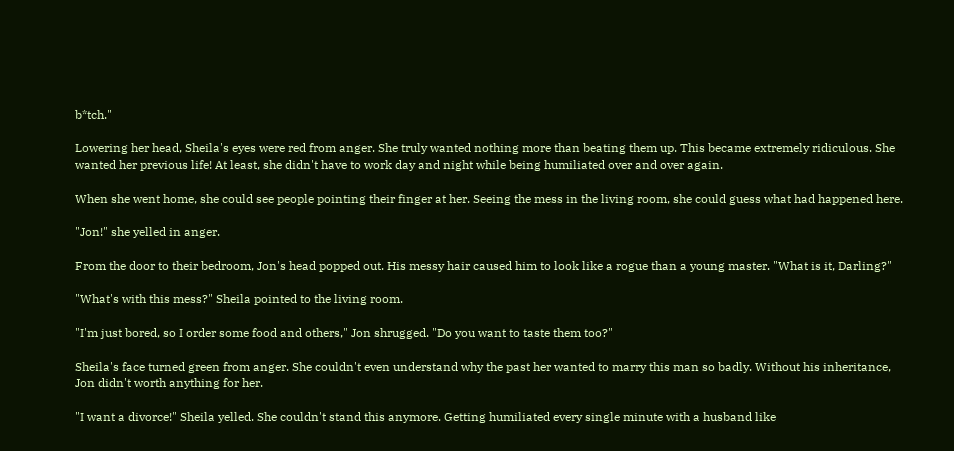b*tch."

Lowering her head, Sheila's eyes were red from anger. She truly wanted nothing more than beating them up. This became extremely ridiculous. She wanted her previous life! At least, she didn't have to work day and night while being humiliated over and over again.

When she went home, she could see people pointing their finger at her. Seeing the mess in the living room, she could guess what had happened here.

"Jon!" she yelled in anger.

From the door to their bedroom, Jon's head popped out. His messy hair caused him to look like a rogue than a young master. "What is it, Darling?"

"What's with this mess?" Sheila pointed to the living room.

"I'm just bored, so I order some food and others," Jon shrugged. "Do you want to taste them too?"

Sheila's face turned green from anger. She couldn't even understand why the past her wanted to marry this man so badly. Without his inheritance, Jon didn't worth anything for her.

"I want a divorce!" Sheila yelled. She couldn't stand this anymore. Getting humiliated every single minute with a husband like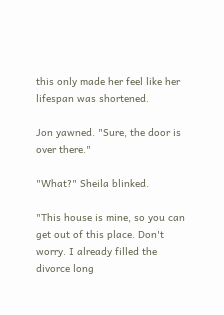this only made her feel like her lifespan was shortened.

Jon yawned. "Sure, the door is over there."

"What?" Sheila blinked.

"This house is mine, so you can get out of this place. Don't worry. I already filled the divorce long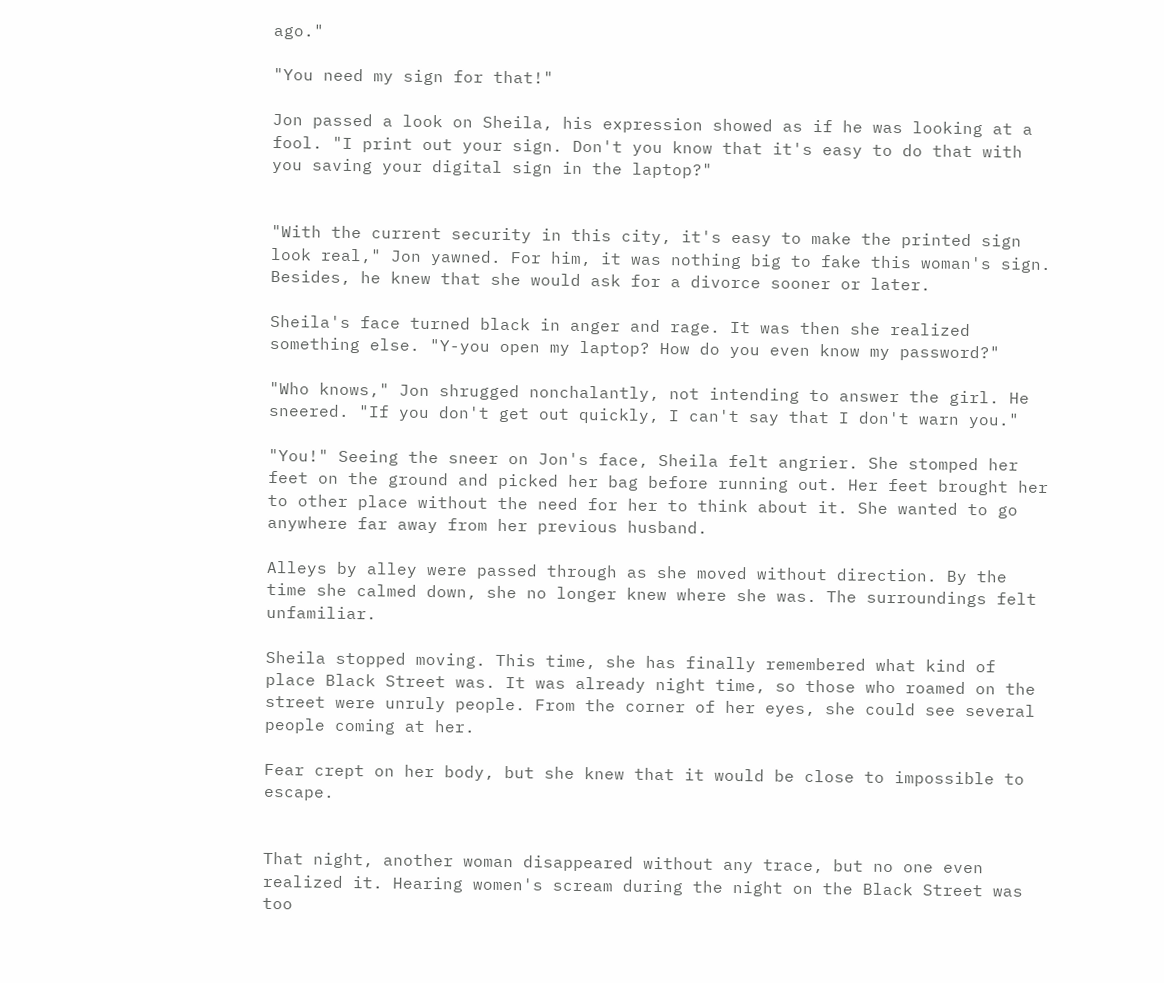ago."

"You need my sign for that!"

Jon passed a look on Sheila, his expression showed as if he was looking at a fool. "I print out your sign. Don't you know that it's easy to do that with you saving your digital sign in the laptop?"


"With the current security in this city, it's easy to make the printed sign look real," Jon yawned. For him, it was nothing big to fake this woman's sign. Besides, he knew that she would ask for a divorce sooner or later.

Sheila's face turned black in anger and rage. It was then she realized something else. "Y-you open my laptop? How do you even know my password?"

"Who knows," Jon shrugged nonchalantly, not intending to answer the girl. He sneered. "If you don't get out quickly, I can't say that I don't warn you."

"You!" Seeing the sneer on Jon's face, Sheila felt angrier. She stomped her feet on the ground and picked her bag before running out. Her feet brought her to other place without the need for her to think about it. She wanted to go anywhere far away from her previous husband.

Alleys by alley were passed through as she moved without direction. By the time she calmed down, she no longer knew where she was. The surroundings felt unfamiliar.

Sheila stopped moving. This time, she has finally remembered what kind of place Black Street was. It was already night time, so those who roamed on the street were unruly people. From the corner of her eyes, she could see several people coming at her.

Fear crept on her body, but she knew that it would be close to impossible to escape.


That night, another woman disappeared without any trace, but no one even realized it. Hearing women's scream during the night on the Black Street was too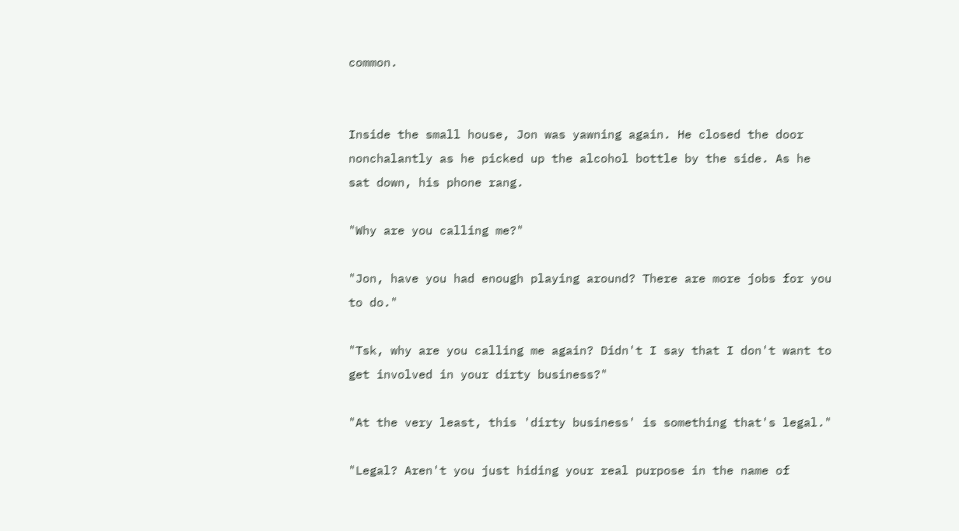common.


Inside the small house, Jon was yawning again. He closed the door nonchalantly as he picked up the alcohol bottle by the side. As he sat down, his phone rang.

"Why are you calling me?"

"Jon, have you had enough playing around? There are more jobs for you to do."

"Tsk, why are you calling me again? Didn't I say that I don't want to get involved in your dirty business?"

"At the very least, this 'dirty business' is something that's legal."

"Legal? Aren't you just hiding your real purpose in the name of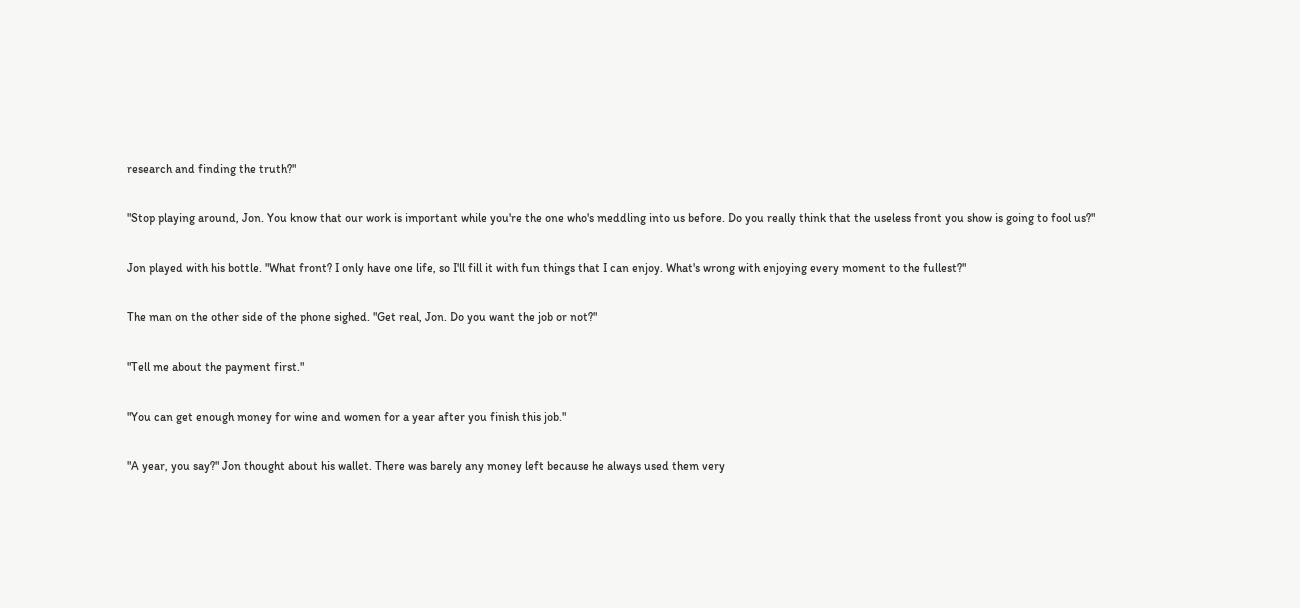research and finding the truth?"

"Stop playing around, Jon. You know that our work is important while you're the one who's meddling into us before. Do you really think that the useless front you show is going to fool us?"

Jon played with his bottle. "What front? I only have one life, so I'll fill it with fun things that I can enjoy. What's wrong with enjoying every moment to the fullest?"

The man on the other side of the phone sighed. "Get real, Jon. Do you want the job or not?"

"Tell me about the payment first."

"You can get enough money for wine and women for a year after you finish this job."

"A year, you say?" Jon thought about his wallet. There was barely any money left because he always used them very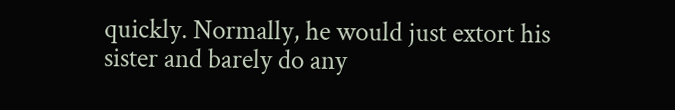quickly. Normally, he would just extort his sister and barely do any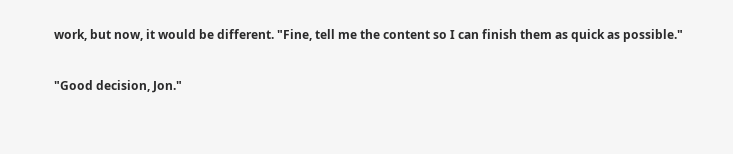work, but now, it would be different. "Fine, tell me the content so I can finish them as quick as possible."

"Good decision, Jon."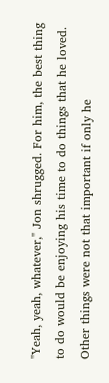"Yeah, yeah, whatever," Jon shrugged. For him, the best thing to do would be enjoying his time to do things that he loved. Other things were not that important if only he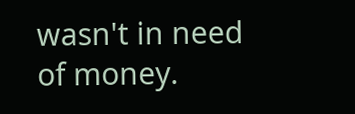wasn't in need of money.